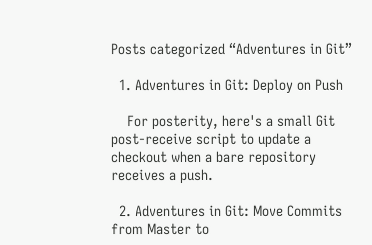Posts categorized “Adventures in Git”

  1. Adventures in Git: Deploy on Push

    For posterity, here's a small Git post-receive script to update a checkout when a bare repository receives a push.

  2. Adventures in Git: Move Commits from Master to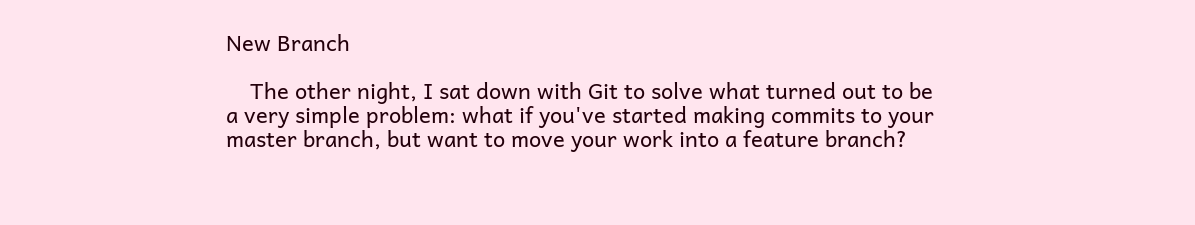New Branch

    The other night, I sat down with Git to solve what turned out to be a very simple problem: what if you've started making commits to your master branch, but want to move your work into a feature branch?